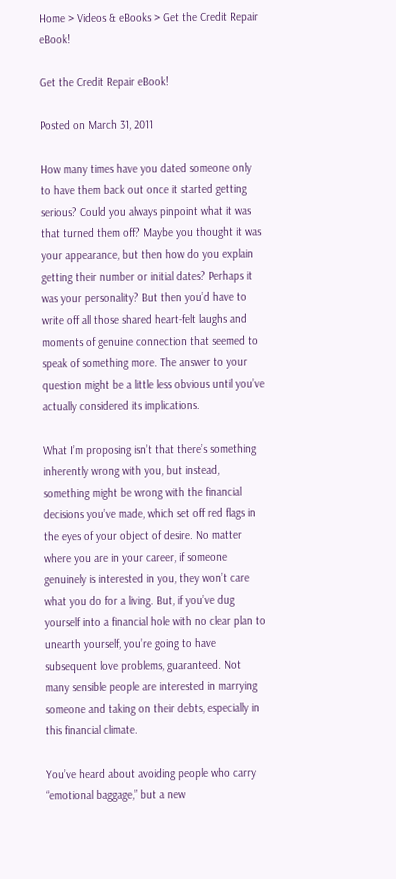Home > Videos & eBooks > Get the Credit Repair eBook!

Get the Credit Repair eBook!

Posted on March 31, 2011

How many times have you dated someone only to have them back out once it started getting serious? Could you always pinpoint what it was that turned them off? Maybe you thought it was your appearance, but then how do you explain getting their number or initial dates? Perhaps it was your personality? But then you’d have to write off all those shared heart-felt laughs and moments of genuine connection that seemed to speak of something more. The answer to your question might be a little less obvious until you’ve actually considered its implications.

What I’m proposing isn’t that there’s something inherently wrong with you, but instead, something might be wrong with the financial decisions you’ve made, which set off red flags in the eyes of your object of desire. No matter where you are in your career, if someone genuinely is interested in you, they won’t care what you do for a living. But, if you’ve dug yourself into a financial hole with no clear plan to unearth yourself, you’re going to have subsequent love problems, guaranteed. Not many sensible people are interested in marrying someone and taking on their debts, especially in this financial climate.

You’ve heard about avoiding people who carry “emotional baggage,” but a new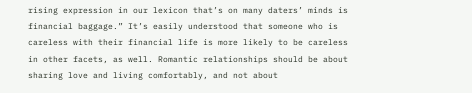rising expression in our lexicon that’s on many daters’ minds is financial baggage.” It’s easily understood that someone who is careless with their financial life is more likely to be careless in other facets, as well. Romantic relationships should be about sharing love and living comfortably, and not about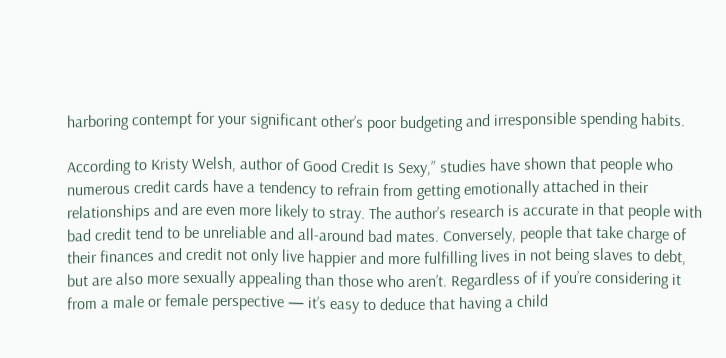harboring contempt for your significant other’s poor budgeting and irresponsible spending habits.

According to Kristy Welsh, author of Good Credit Is Sexy,” studies have shown that people who numerous credit cards have a tendency to refrain from getting emotionally attached in their relationships and are even more likely to stray. The author’s research is accurate in that people with bad credit tend to be unreliable and all-around bad mates. Conversely, people that take charge of their finances and credit not only live happier and more fulfilling lives in not being slaves to debt, but are also more sexually appealing than those who aren’t. Regardless of if you’re considering it from a male or female perspective — it’s easy to deduce that having a child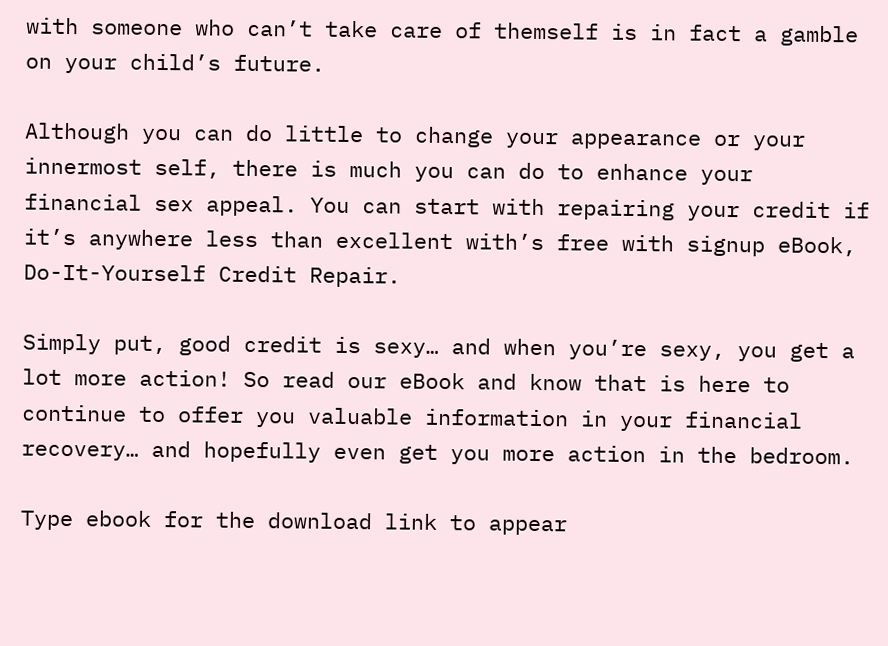with someone who can’t take care of themself is in fact a gamble on your child’s future.

Although you can do little to change your appearance or your innermost self, there is much you can do to enhance your financial sex appeal. You can start with repairing your credit if it’s anywhere less than excellent with’s free with signup eBook, Do-It-Yourself Credit Repair.

Simply put, good credit is sexy… and when you’re sexy, you get a lot more action! So read our eBook and know that is here to continue to offer you valuable information in your financial recovery… and hopefully even get you more action in the bedroom.

Type ebook for the download link to appear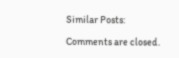Similar Posts:

Comments are closed.